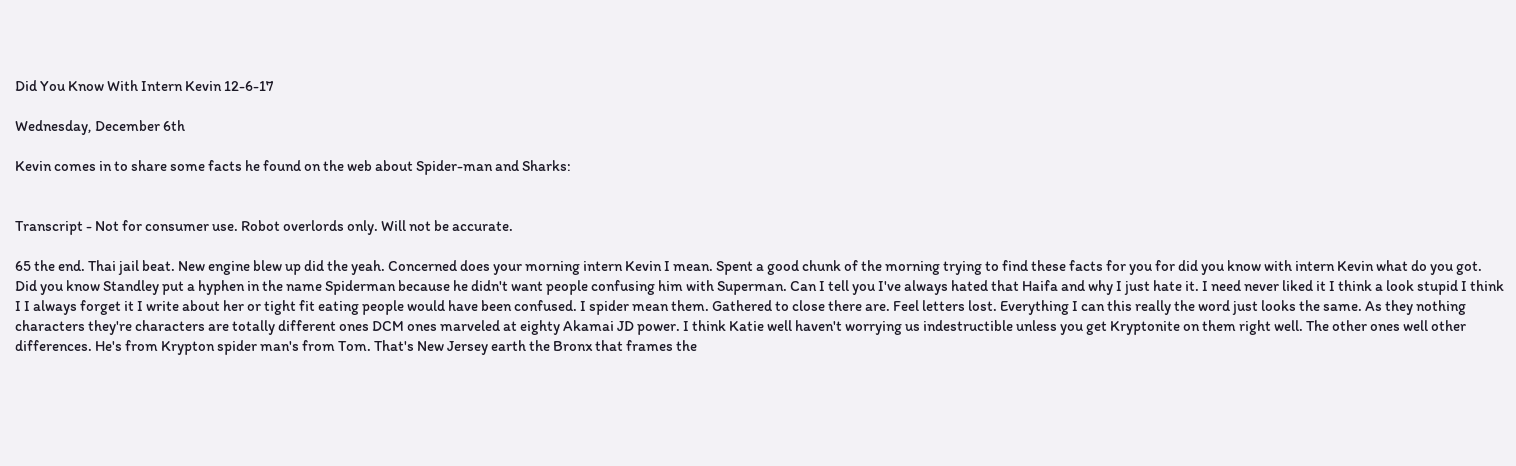Did You Know With Intern Kevin 12-6-17

Wednesday, December 6th

Kevin comes in to share some facts he found on the web about Spider-man and Sharks:


Transcript - Not for consumer use. Robot overlords only. Will not be accurate.

65 the end. Thai jail beat. New engine blew up did the yeah. Concerned does your morning intern Kevin I mean. Spent a good chunk of the morning trying to find these facts for you for did you know with intern Kevin what do you got. Did you know Standley put a hyphen in the name Spiderman because he didn't want people confusing him with Superman. Can I tell you I've always hated that Haifa and why I just hate it. I need never liked it I think a look stupid I think I I always forget it I write about her or tight fit eating people would have been confused. I spider mean them. Gathered to close there are. Feel letters lost. Everything I can this really the word just looks the same. As they nothing characters they're characters are totally different ones DCM ones marveled at eighty Akamai JD power. I think Katie well haven't worrying us indestructible unless you get Kryptonite on them right well. The other ones well other differences. He's from Krypton spider man's from Tom. That's New Jersey earth the Bronx that frames the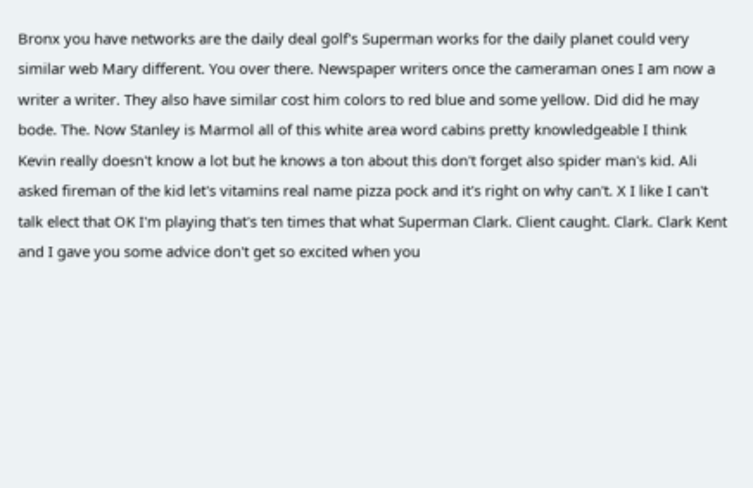Bronx you have networks are the daily deal golf's Superman works for the daily planet could very similar web Mary different. You over there. Newspaper writers once the cameraman ones I am now a writer a writer. They also have similar cost him colors to red blue and some yellow. Did did he may bode. The. Now Stanley is Marmol all of this white area word cabins pretty knowledgeable I think Kevin really doesn't know a lot but he knows a ton about this don't forget also spider man's kid. Ali asked fireman of the kid let's vitamins real name pizza pock and it's right on why can't. X I like I can't talk elect that OK I'm playing that's ten times that what Superman Clark. Client caught. Clark. Clark Kent and I gave you some advice don't get so excited when you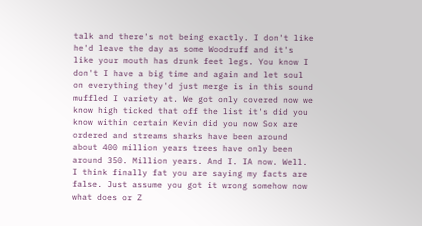talk and there's not being exactly. I don't like he'd leave the day as some Woodruff and it's like your mouth has drunk feet legs. You know I don't I have a big time and again and let soul on everything they'd just merge is in this sound muffled I variety at. We got only covered now we know high ticked that off the list it's did you know within certain Kevin did you now Sox are ordered and streams sharks have been around about 400 million years trees have only been around 350. Million years. And I. IA now. Well. I think finally fat you are saying my facts are false. Just assume you got it wrong somehow now what does or Z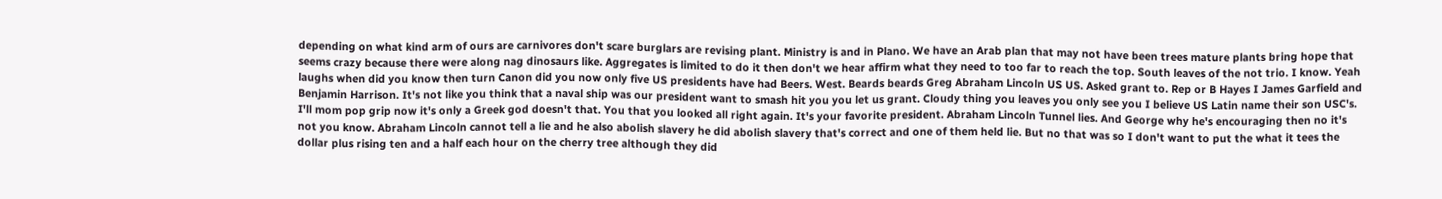depending on what kind arm of ours are carnivores don't scare burglars are revising plant. Ministry is and in Plano. We have an Arab plan that may not have been trees mature plants bring hope that seems crazy because there were along nag dinosaurs like. Aggregates is limited to do it then don't we hear affirm what they need to too far to reach the top. South leaves of the not trio. I know. Yeah laughs when did you know then turn Canon did you now only five US presidents have had Beers. West. Beards beards Greg Abraham Lincoln US US. Asked grant to. Rep or B Hayes I James Garfield and Benjamin Harrison. It's not like you think that a naval ship was our president want to smash hit you you let us grant. Cloudy thing you leaves you only see you I believe US Latin name their son USC's. I'll mom pop grip now it's only a Greek god doesn't that. You that you looked all right again. It's your favorite president. Abraham Lincoln Tunnel lies. And George why he's encouraging then no it's not you know. Abraham Lincoln cannot tell a lie and he also abolish slavery he did abolish slavery that's correct and one of them held lie. But no that was so I don't want to put the what it tees the dollar plus rising ten and a half each hour on the cherry tree although they did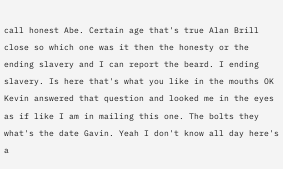call honest Abe. Certain age that's true Alan Brill close so which one was it then the honesty or the ending slavery and I can report the beard. I ending slavery. Is here that's what you like in the mouths OK Kevin answered that question and looked me in the eyes as if like I am in mailing this one. The bolts they what's the date Gavin. Yeah I don't know all day here's a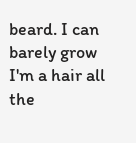beard. I can barely grow I'm a hair all the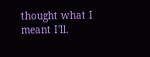thought what I meant I'll.